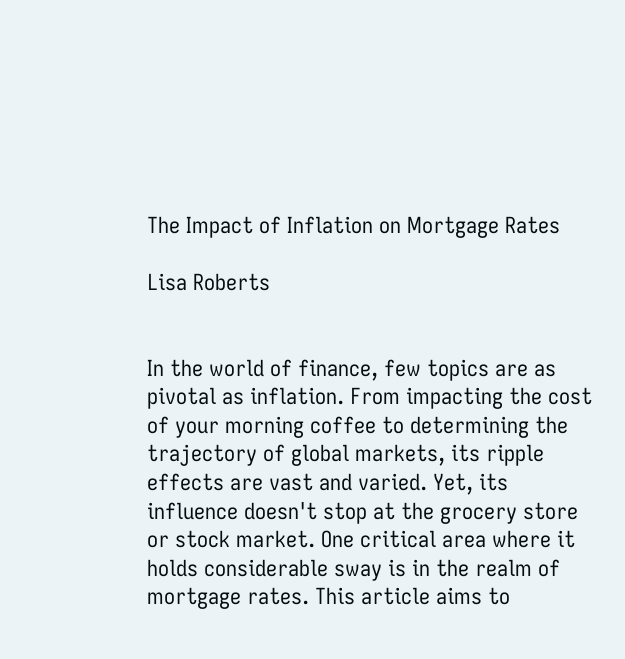The Impact of Inflation on Mortgage Rates

Lisa Roberts


In the world of finance, few topics are as pivotal as inflation. From impacting the cost of your morning coffee to determining the trajectory of global markets, its ripple effects are vast and varied. Yet, its influence doesn't stop at the grocery store or stock market. One critical area where it holds considerable sway is in the realm of mortgage rates. This article aims to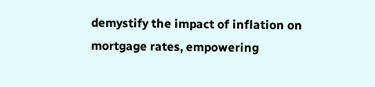demystify the impact of inflation on mortgage rates, empowering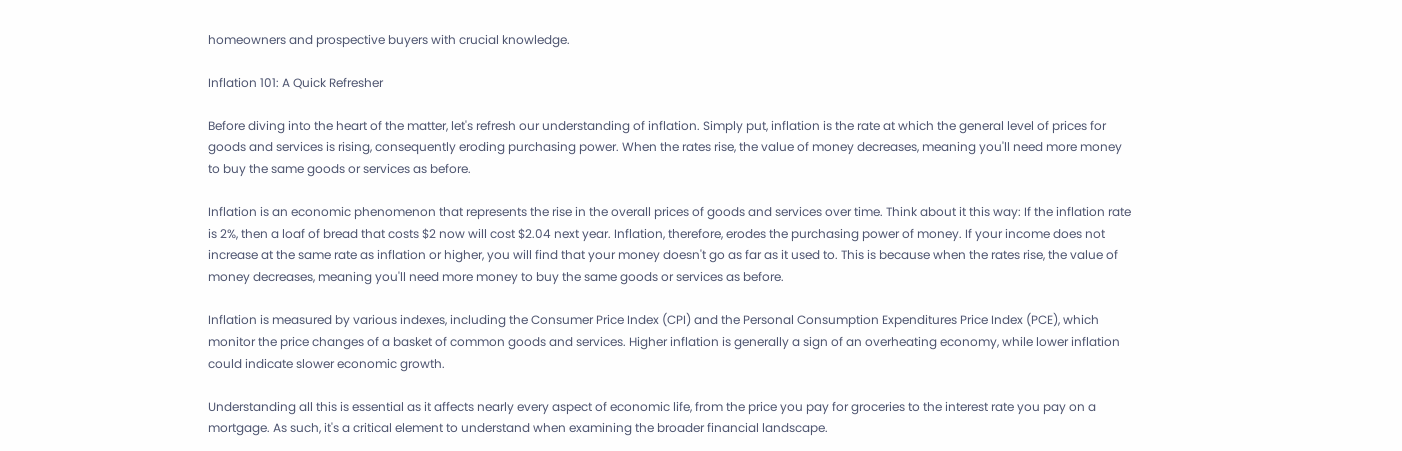homeowners and prospective buyers with crucial knowledge.

Inflation 101: A Quick Refresher

Before diving into the heart of the matter, let's refresh our understanding of inflation. Simply put, inflation is the rate at which the general level of prices for goods and services is rising, consequently eroding purchasing power. When the rates rise, the value of money decreases, meaning you'll need more money to buy the same goods or services as before.

Inflation is an economic phenomenon that represents the rise in the overall prices of goods and services over time. Think about it this way: If the inflation rate is 2%, then a loaf of bread that costs $2 now will cost $2.04 next year. Inflation, therefore, erodes the purchasing power of money. If your income does not increase at the same rate as inflation or higher, you will find that your money doesn't go as far as it used to. This is because when the rates rise, the value of money decreases, meaning you'll need more money to buy the same goods or services as before.

Inflation is measured by various indexes, including the Consumer Price Index (CPI) and the Personal Consumption Expenditures Price Index (PCE), which monitor the price changes of a basket of common goods and services. Higher inflation is generally a sign of an overheating economy, while lower inflation could indicate slower economic growth.

Understanding all this is essential as it affects nearly every aspect of economic life, from the price you pay for groceries to the interest rate you pay on a mortgage. As such, it's a critical element to understand when examining the broader financial landscape.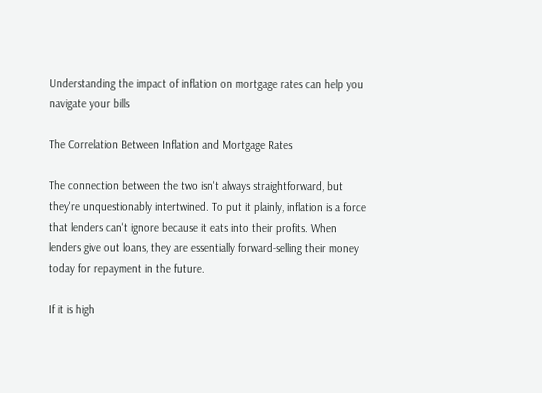Understanding the impact of inflation on mortgage rates can help you navigate your bills

The Correlation Between Inflation and Mortgage Rates

The connection between the two isn't always straightforward, but they're unquestionably intertwined. To put it plainly, inflation is a force that lenders can't ignore because it eats into their profits. When lenders give out loans, they are essentially forward-selling their money today for repayment in the future.

If it is high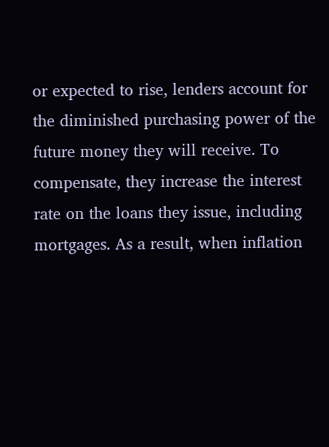or expected to rise, lenders account for the diminished purchasing power of the future money they will receive. To compensate, they increase the interest rate on the loans they issue, including mortgages. As a result, when inflation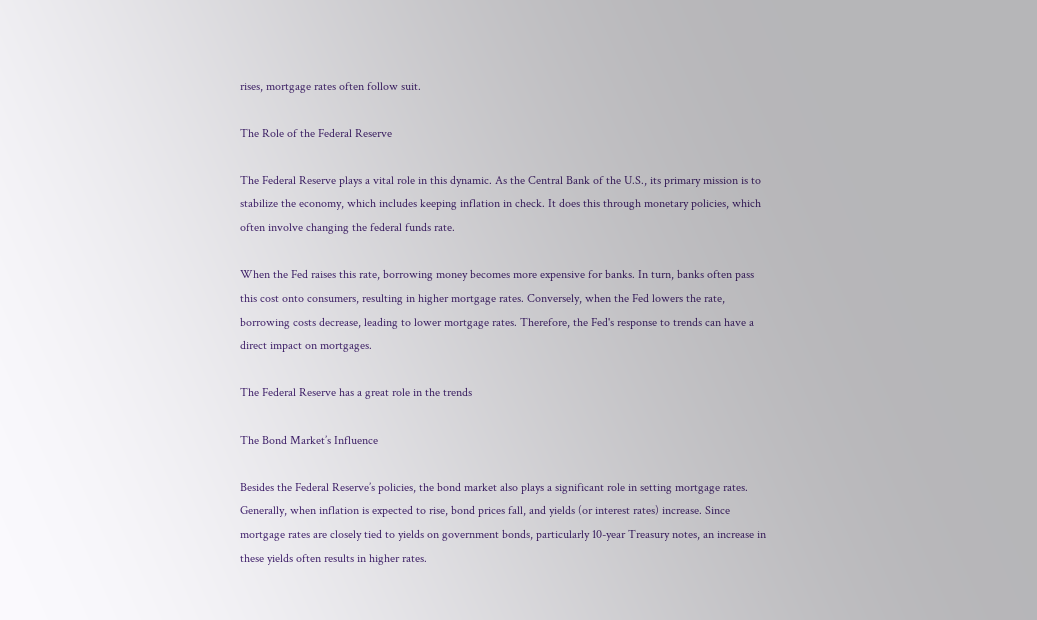rises, mortgage rates often follow suit.

The Role of the Federal Reserve

The Federal Reserve plays a vital role in this dynamic. As the Central Bank of the U.S., its primary mission is to stabilize the economy, which includes keeping inflation in check. It does this through monetary policies, which often involve changing the federal funds rate.

When the Fed raises this rate, borrowing money becomes more expensive for banks. In turn, banks often pass this cost onto consumers, resulting in higher mortgage rates. Conversely, when the Fed lowers the rate, borrowing costs decrease, leading to lower mortgage rates. Therefore, the Fed's response to trends can have a direct impact on mortgages.

The Federal Reserve has a great role in the trends

The Bond Market’s Influence

Besides the Federal Reserve’s policies, the bond market also plays a significant role in setting mortgage rates. Generally, when inflation is expected to rise, bond prices fall, and yields (or interest rates) increase. Since mortgage rates are closely tied to yields on government bonds, particularly 10-year Treasury notes, an increase in these yields often results in higher rates.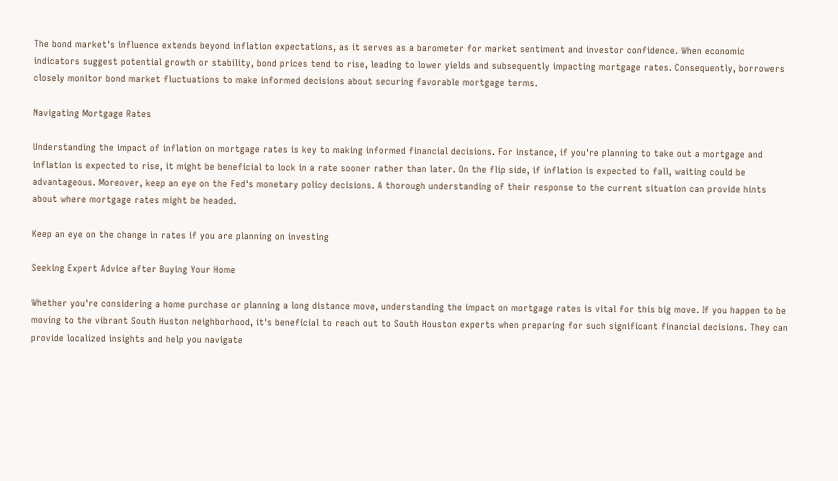The bond market's influence extends beyond inflation expectations, as it serves as a barometer for market sentiment and investor confidence. When economic indicators suggest potential growth or stability, bond prices tend to rise, leading to lower yields and subsequently impacting mortgage rates. Consequently, borrowers closely monitor bond market fluctuations to make informed decisions about securing favorable mortgage terms.

Navigating Mortgage Rates

Understanding the impact of inflation on mortgage rates is key to making informed financial decisions. For instance, if you're planning to take out a mortgage and inflation is expected to rise, it might be beneficial to lock in a rate sooner rather than later. On the flip side, if inflation is expected to fall, waiting could be advantageous. Moreover, keep an eye on the Fed's monetary policy decisions. A thorough understanding of their response to the current situation can provide hints about where mortgage rates might be headed.

Keep an eye on the change in rates if you are planning on investing

Seeking Expert Advice after Buying Your Home

Whether you're considering a home purchase or planning a long distance move, understanding the impact on mortgage rates is vital for this big move. If you happen to be moving to the vibrant South Huston neighborhood, it's beneficial to reach out to South Houston experts when preparing for such significant financial decisions. They can provide localized insights and help you navigate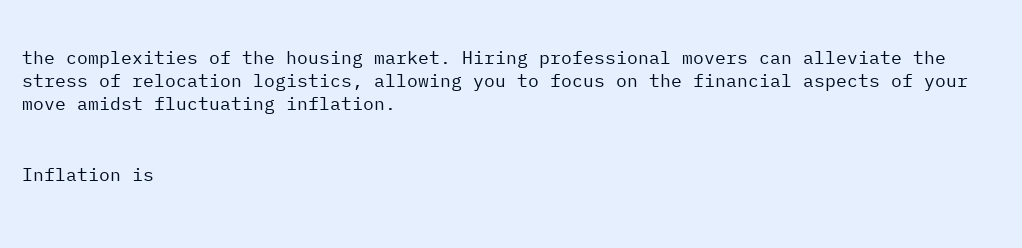the complexities of the housing market. Hiring professional movers can alleviate the stress of relocation logistics, allowing you to focus on the financial aspects of your move amidst fluctuating inflation.


Inflation is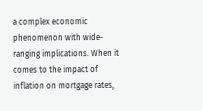a complex economic phenomenon with wide-ranging implications. When it comes to the impact of inflation on mortgage rates,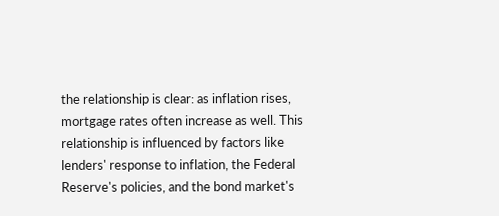the relationship is clear: as inflation rises, mortgage rates often increase as well. This relationship is influenced by factors like lenders' response to inflation, the Federal Reserve's policies, and the bond market's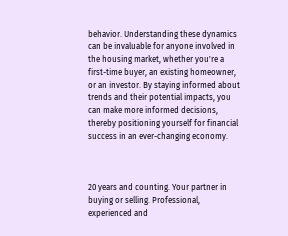behavior. Understanding these dynamics can be invaluable for anyone involved in the housing market, whether you're a first-time buyer, an existing homeowner, or an investor. By staying informed about trends and their potential impacts, you can make more informed decisions, thereby positioning yourself for financial success in an ever-changing economy.



20 years and counting. Your partner in buying or selling. Professional, experienced and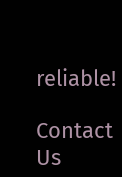reliable!

Contact Us